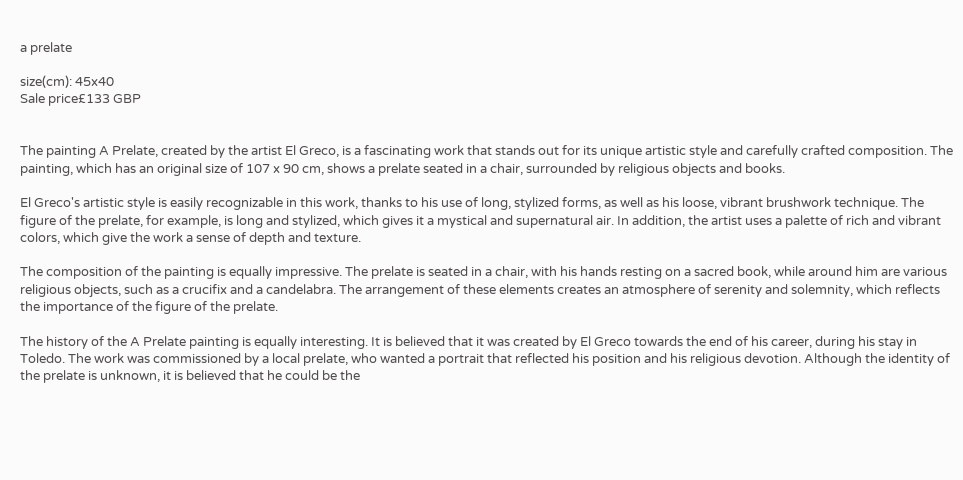a prelate

size(cm): 45x40
Sale price£133 GBP


The painting A Prelate, created by the artist El Greco, is a fascinating work that stands out for its unique artistic style and carefully crafted composition. The painting, which has an original size of 107 x 90 cm, shows a prelate seated in a chair, surrounded by religious objects and books.

El Greco's artistic style is easily recognizable in this work, thanks to his use of long, stylized forms, as well as his loose, vibrant brushwork technique. The figure of the prelate, for example, is long and stylized, which gives it a mystical and supernatural air. In addition, the artist uses a palette of rich and vibrant colors, which give the work a sense of depth and texture.

The composition of the painting is equally impressive. The prelate is seated in a chair, with his hands resting on a sacred book, while around him are various religious objects, such as a crucifix and a candelabra. The arrangement of these elements creates an atmosphere of serenity and solemnity, which reflects the importance of the figure of the prelate.

The history of the A Prelate painting is equally interesting. It is believed that it was created by El Greco towards the end of his career, during his stay in Toledo. The work was commissioned by a local prelate, who wanted a portrait that reflected his position and his religious devotion. Although the identity of the prelate is unknown, it is believed that he could be the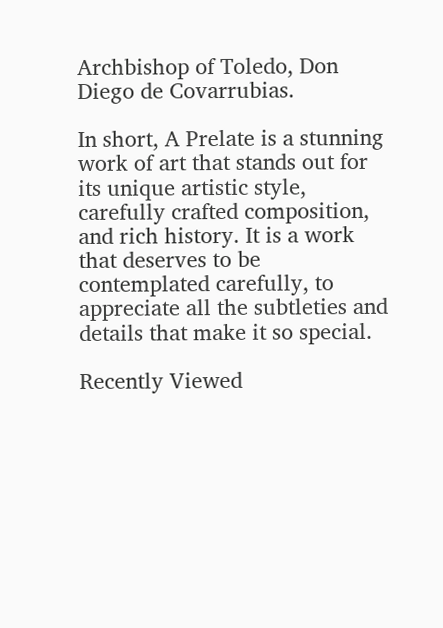Archbishop of Toledo, Don Diego de Covarrubias.

In short, A Prelate is a stunning work of art that stands out for its unique artistic style, carefully crafted composition, and rich history. It is a work that deserves to be contemplated carefully, to appreciate all the subtleties and details that make it so special.

Recently Viewed